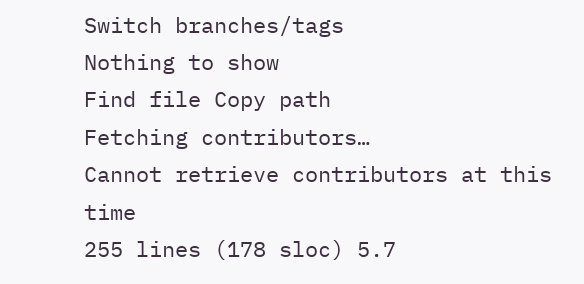Switch branches/tags
Nothing to show
Find file Copy path
Fetching contributors…
Cannot retrieve contributors at this time
255 lines (178 sloc) 5.7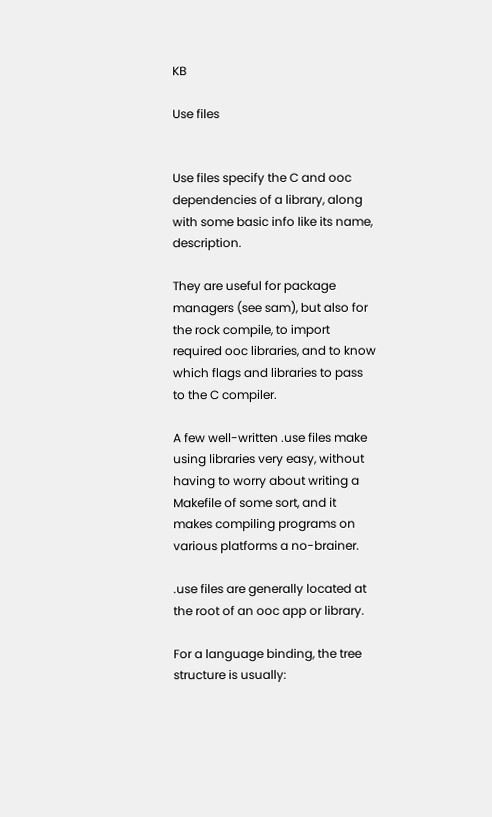KB

Use files


Use files specify the C and ooc dependencies of a library, along with some basic info like its name, description.

They are useful for package managers (see sam), but also for the rock compile, to import required ooc libraries, and to know which flags and libraries to pass to the C compiler.

A few well-written .use files make using libraries very easy, without having to worry about writing a Makefile of some sort, and it makes compiling programs on various platforms a no-brainer.

.use files are generally located at the root of an ooc app or library.

For a language binding, the tree structure is usually: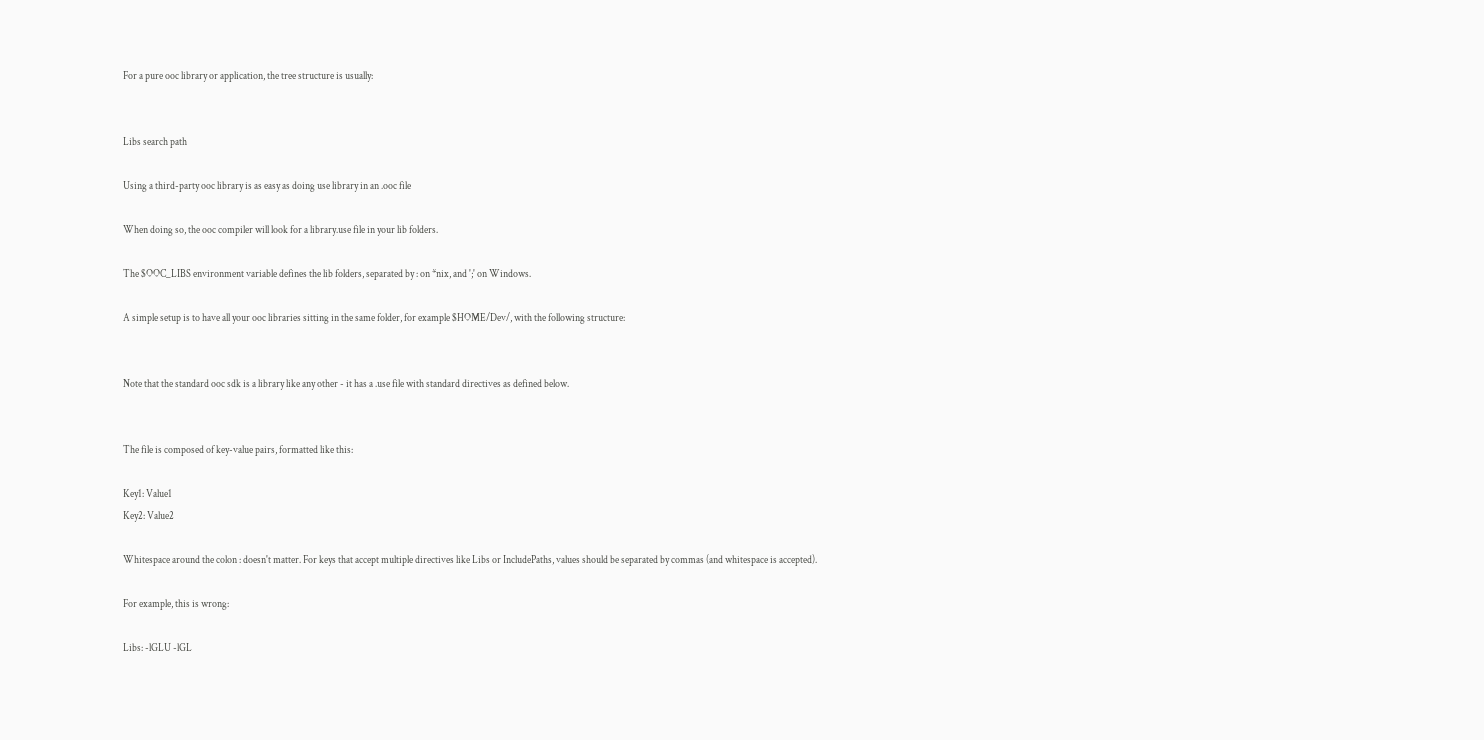For a pure ooc library or application, the tree structure is usually:


Libs search path

Using a third-party ooc library is as easy as doing use library in an .ooc file

When doing so, the ooc compiler will look for a library.use file in your lib folders.

The $OOC_LIBS environment variable defines the lib folders, separated by : on *nix, and ';' on Windows.

A simple setup is to have all your ooc libraries sitting in the same folder, for example $HOME/Dev/, with the following structure:


Note that the standard ooc sdk is a library like any other - it has a .use file with standard directives as defined below.


The file is composed of key-value pairs, formatted like this:

Key1: Value1
Key2: Value2

Whitespace around the colon : doesn't matter. For keys that accept multiple directives like Libs or IncludePaths, values should be separated by commas (and whitespace is accepted).

For example, this is wrong:

Libs: -lGLU -lGL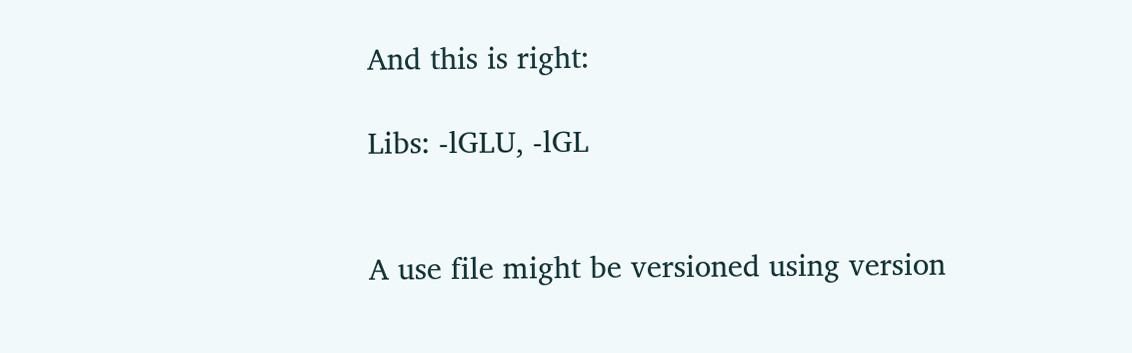And this is right:

Libs: -lGLU, -lGL


A use file might be versioned using version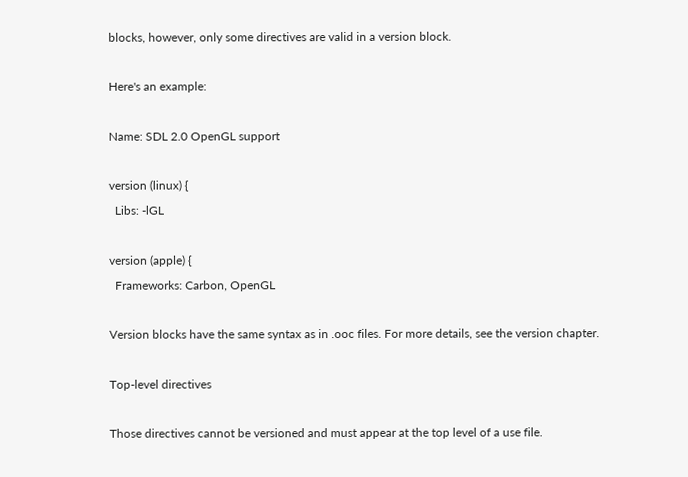blocks, however, only some directives are valid in a version block.

Here's an example:

Name: SDL 2.0 OpenGL support

version (linux) {
  Libs: -lGL

version (apple) {
  Frameworks: Carbon, OpenGL

Version blocks have the same syntax as in .ooc files. For more details, see the version chapter.

Top-level directives

Those directives cannot be versioned and must appear at the top level of a use file.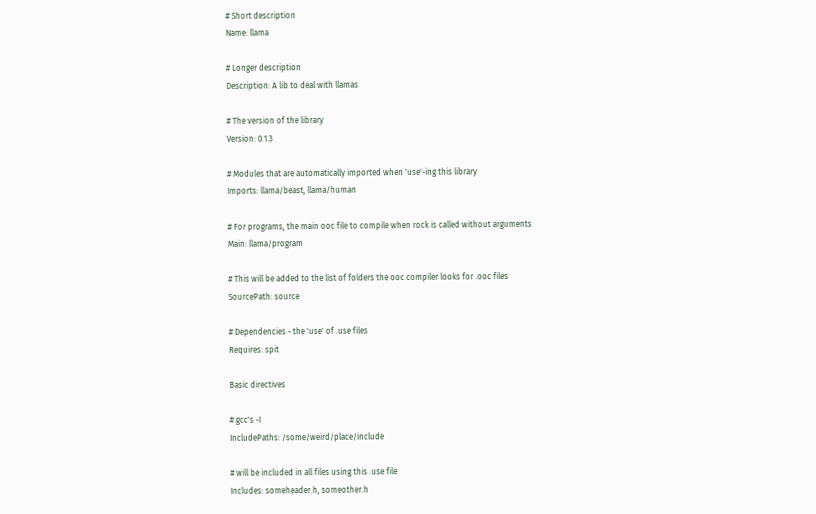# Short description
Name: llama

# Longer description
Description: A lib to deal with llamas

# The version of the library
Version: 0.1.3

# Modules that are automatically imported when 'use'-ing this library
Imports: llama/beast, llama/human

# For programs, the main ooc file to compile when rock is called without arguments
Main: llama/program

# This will be added to the list of folders the ooc compiler looks for .ooc files
SourcePath: source

# Dependencies - the 'use' of .use files
Requires: spit

Basic directives

# gcc's -I
IncludePaths: /some/weird/place/include

# will be included in all files using this .use file
Includes: someheader.h, someother.h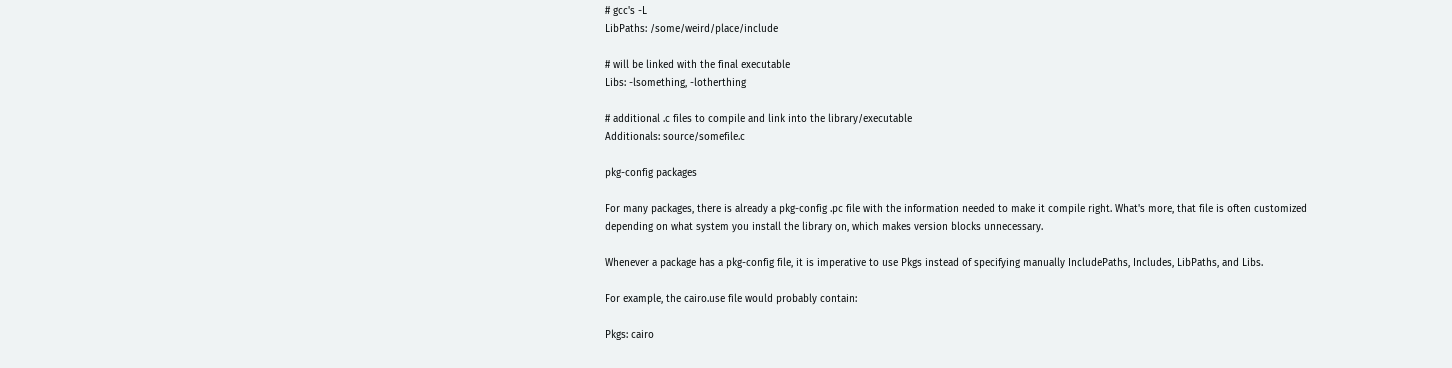# gcc's -L
LibPaths: /some/weird/place/include

# will be linked with the final executable
Libs: -lsomething, -lotherthing

# additional .c files to compile and link into the library/executable
Additionals: source/somefile.c

pkg-config packages

For many packages, there is already a pkg-config .pc file with the information needed to make it compile right. What's more, that file is often customized depending on what system you install the library on, which makes version blocks unnecessary.

Whenever a package has a pkg-config file, it is imperative to use Pkgs instead of specifying manually IncludePaths, Includes, LibPaths, and Libs.

For example, the cairo.use file would probably contain:

Pkgs: cairo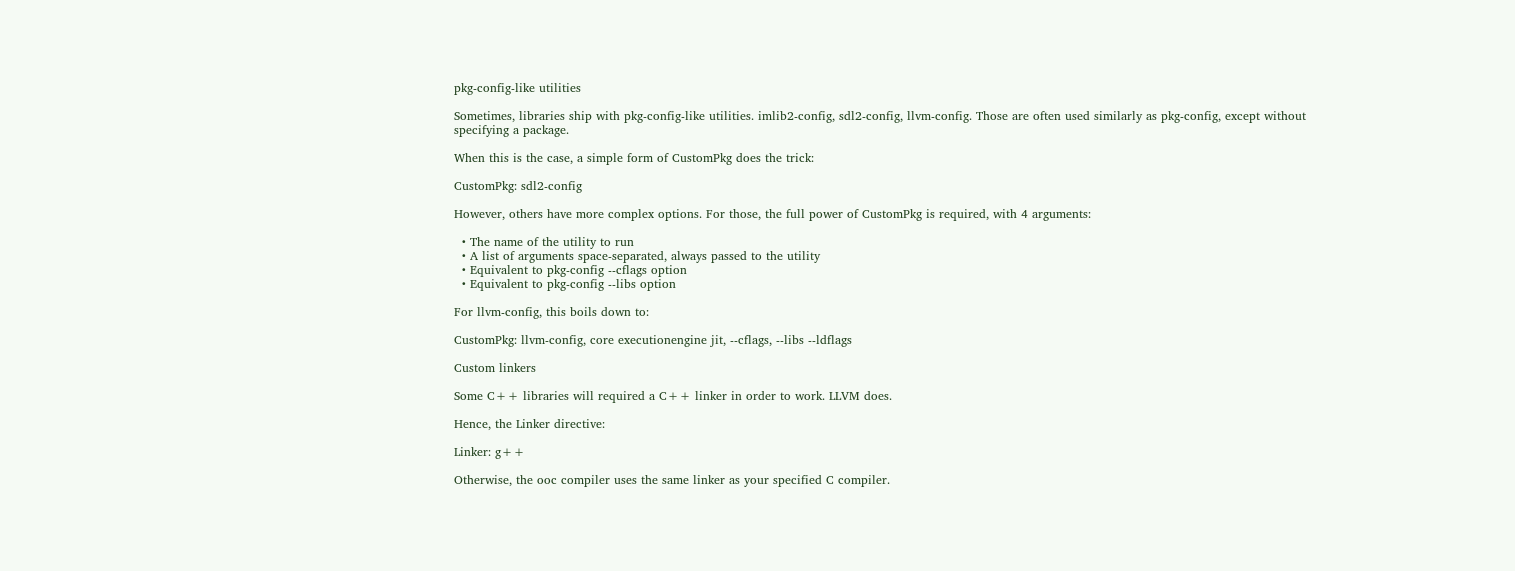pkg-config-like utilities

Sometimes, libraries ship with pkg-config-like utilities. imlib2-config, sdl2-config, llvm-config. Those are often used similarly as pkg-config, except without specifying a package.

When this is the case, a simple form of CustomPkg does the trick:

CustomPkg: sdl2-config

However, others have more complex options. For those, the full power of CustomPkg is required, with 4 arguments:

  • The name of the utility to run
  • A list of arguments space-separated, always passed to the utility
  • Equivalent to pkg-config --cflags option
  • Equivalent to pkg-config --libs option

For llvm-config, this boils down to:

CustomPkg: llvm-config, core executionengine jit, --cflags, --libs --ldflags

Custom linkers

Some C++ libraries will required a C++ linker in order to work. LLVM does.

Hence, the Linker directive:

Linker: g++

Otherwise, the ooc compiler uses the same linker as your specified C compiler.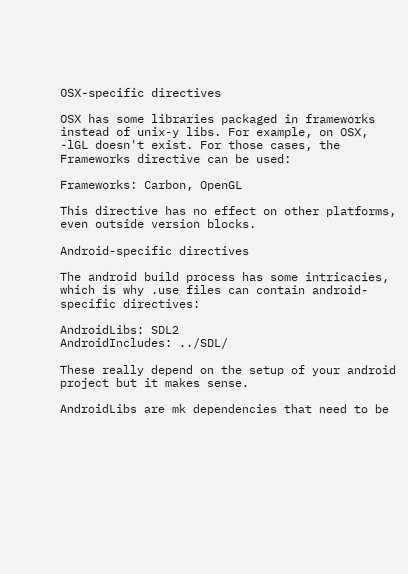OSX-specific directives

OSX has some libraries packaged in frameworks instead of unix-y libs. For example, on OSX, -lGL doesn't exist. For those cases, the Frameworks directive can be used:

Frameworks: Carbon, OpenGL

This directive has no effect on other platforms, even outside version blocks.

Android-specific directives

The android build process has some intricacies, which is why .use files can contain android-specific directives:

AndroidLibs: SDL2
AndroidIncludes: ../SDL/

These really depend on the setup of your android project but it makes sense.

AndroidLibs are mk dependencies that need to be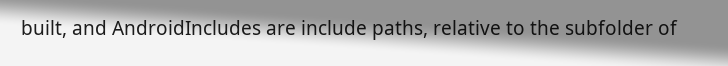built, and AndroidIncludes are include paths, relative to the subfolder of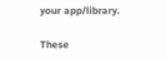your app/library.

These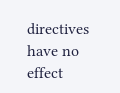directives have no effect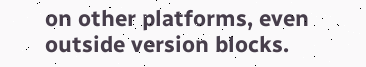on other platforms, even outside version blocks.